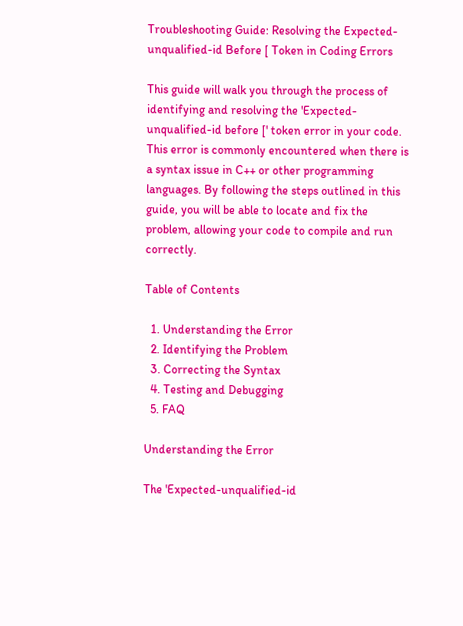Troubleshooting Guide: Resolving the Expected-unqualified-id Before [ Token in Coding Errors

This guide will walk you through the process of identifying and resolving the 'Expected-unqualified-id before [' token error in your code. This error is commonly encountered when there is a syntax issue in C++ or other programming languages. By following the steps outlined in this guide, you will be able to locate and fix the problem, allowing your code to compile and run correctly.

Table of Contents

  1. Understanding the Error
  2. Identifying the Problem
  3. Correcting the Syntax
  4. Testing and Debugging
  5. FAQ

Understanding the Error

The 'Expected-unqualified-id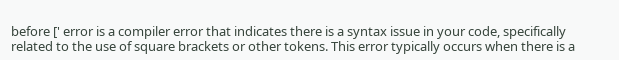before [' error is a compiler error that indicates there is a syntax issue in your code, specifically related to the use of square brackets or other tokens. This error typically occurs when there is a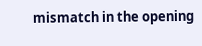mismatch in the opening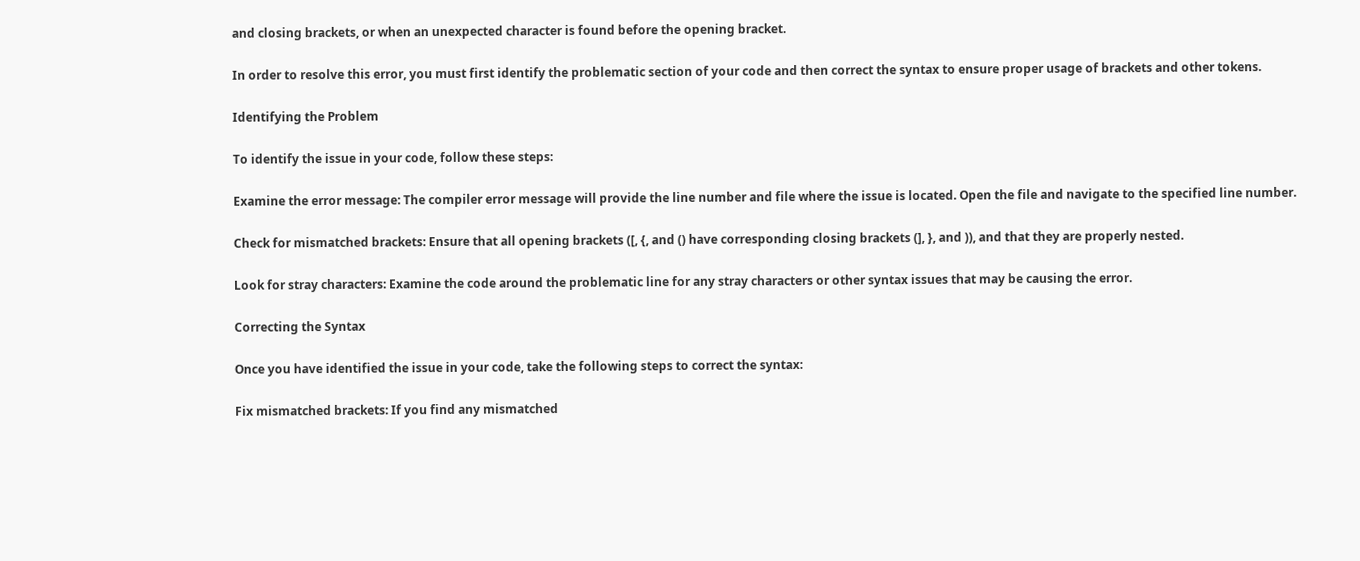and closing brackets, or when an unexpected character is found before the opening bracket.

In order to resolve this error, you must first identify the problematic section of your code and then correct the syntax to ensure proper usage of brackets and other tokens.

Identifying the Problem

To identify the issue in your code, follow these steps:

Examine the error message: The compiler error message will provide the line number and file where the issue is located. Open the file and navigate to the specified line number.

Check for mismatched brackets: Ensure that all opening brackets ([, {, and () have corresponding closing brackets (], }, and )), and that they are properly nested.

Look for stray characters: Examine the code around the problematic line for any stray characters or other syntax issues that may be causing the error.

Correcting the Syntax

Once you have identified the issue in your code, take the following steps to correct the syntax:

Fix mismatched brackets: If you find any mismatched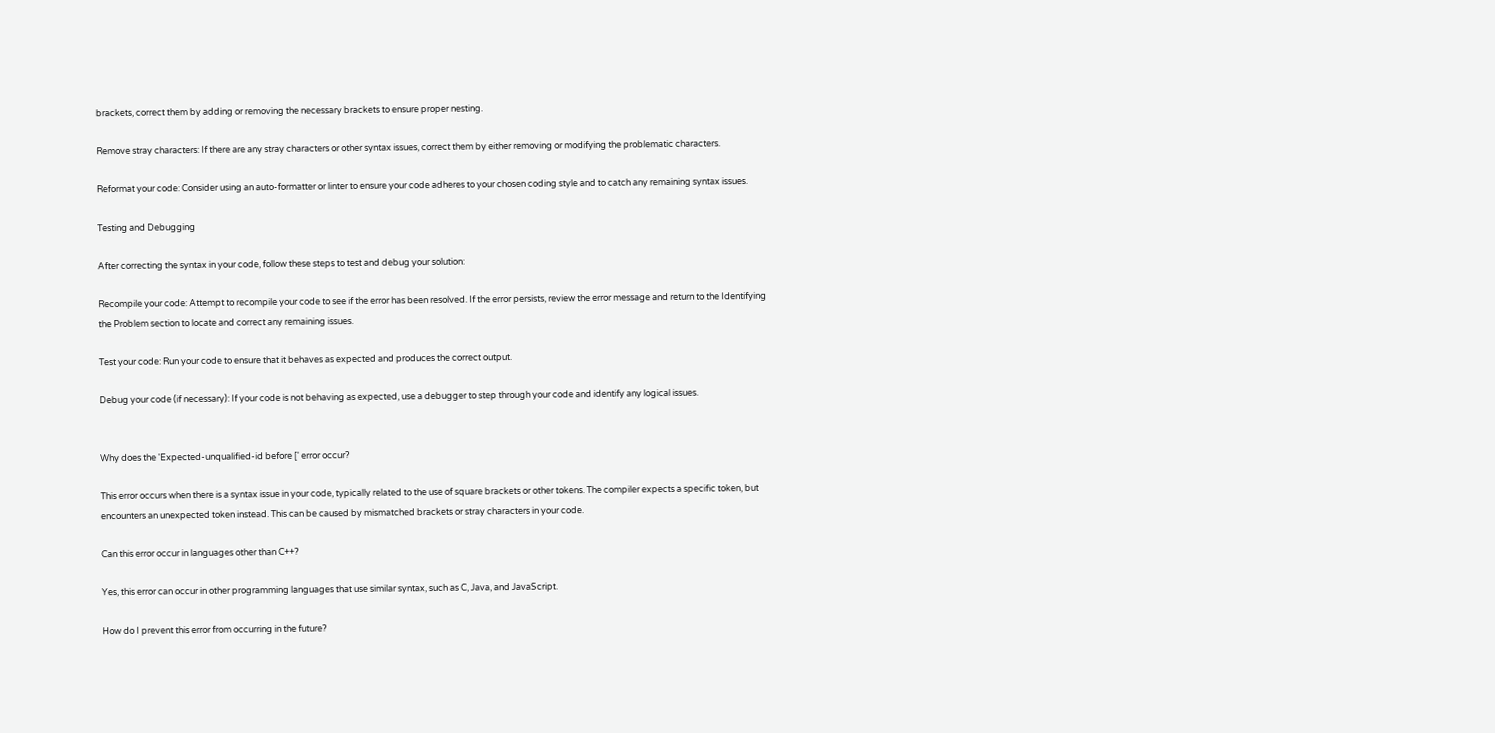brackets, correct them by adding or removing the necessary brackets to ensure proper nesting.

Remove stray characters: If there are any stray characters or other syntax issues, correct them by either removing or modifying the problematic characters.

Reformat your code: Consider using an auto-formatter or linter to ensure your code adheres to your chosen coding style and to catch any remaining syntax issues.

Testing and Debugging

After correcting the syntax in your code, follow these steps to test and debug your solution:

Recompile your code: Attempt to recompile your code to see if the error has been resolved. If the error persists, review the error message and return to the Identifying the Problem section to locate and correct any remaining issues.

Test your code: Run your code to ensure that it behaves as expected and produces the correct output.

Debug your code (if necessary): If your code is not behaving as expected, use a debugger to step through your code and identify any logical issues.


Why does the 'Expected-unqualified-id before [' error occur?

This error occurs when there is a syntax issue in your code, typically related to the use of square brackets or other tokens. The compiler expects a specific token, but encounters an unexpected token instead. This can be caused by mismatched brackets or stray characters in your code.

Can this error occur in languages other than C++?

Yes, this error can occur in other programming languages that use similar syntax, such as C, Java, and JavaScript.

How do I prevent this error from occurring in the future?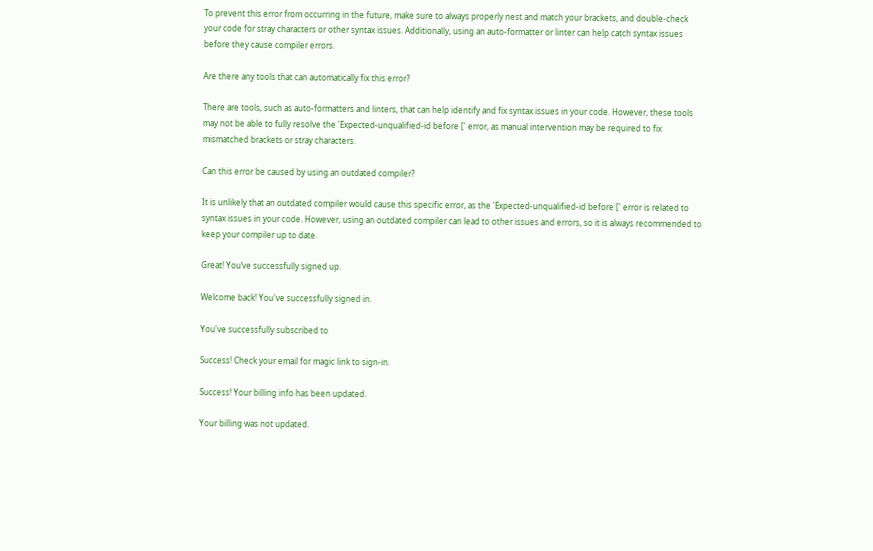To prevent this error from occurring in the future, make sure to always properly nest and match your brackets, and double-check your code for stray characters or other syntax issues. Additionally, using an auto-formatter or linter can help catch syntax issues before they cause compiler errors.

Are there any tools that can automatically fix this error?

There are tools, such as auto-formatters and linters, that can help identify and fix syntax issues in your code. However, these tools may not be able to fully resolve the 'Expected-unqualified-id before [' error, as manual intervention may be required to fix mismatched brackets or stray characters.

Can this error be caused by using an outdated compiler?

It is unlikely that an outdated compiler would cause this specific error, as the 'Expected-unqualified-id before [' error is related to syntax issues in your code. However, using an outdated compiler can lead to other issues and errors, so it is always recommended to keep your compiler up to date.

Great! You’ve successfully signed up.

Welcome back! You've successfully signed in.

You've successfully subscribed to

Success! Check your email for magic link to sign-in.

Success! Your billing info has been updated.

Your billing was not updated.